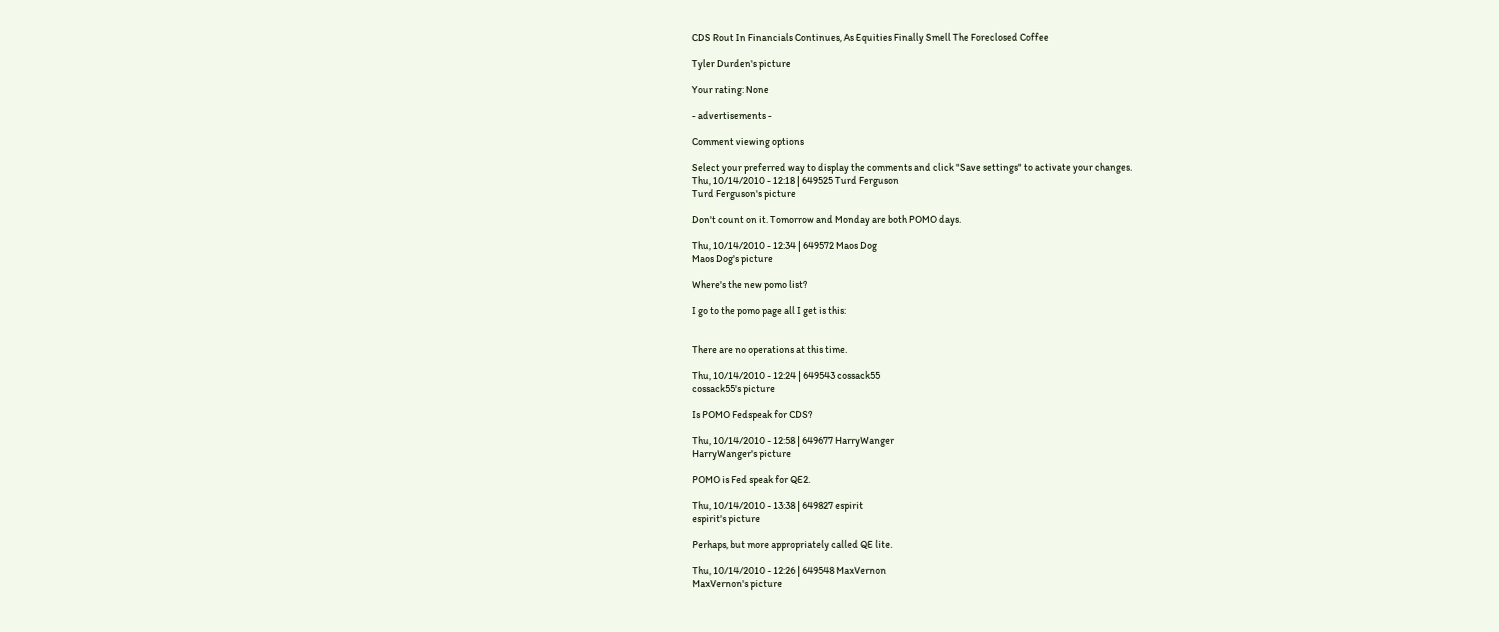CDS Rout In Financials Continues, As Equities Finally Smell The Foreclosed Coffee

Tyler Durden's picture

Your rating: None

- advertisements -

Comment viewing options

Select your preferred way to display the comments and click "Save settings" to activate your changes.
Thu, 10/14/2010 - 12:18 | 649525 Turd Ferguson
Turd Ferguson's picture

Don't count on it. Tomorrow and Monday are both POMO days.

Thu, 10/14/2010 - 12:34 | 649572 Maos Dog
Maos Dog's picture

Where's the new pomo list?

I go to the pomo page all I get is this:


There are no operations at this time.

Thu, 10/14/2010 - 12:24 | 649543 cossack55
cossack55's picture

Is POMO Fedspeak for CDS?

Thu, 10/14/2010 - 12:58 | 649677 HarryWanger
HarryWanger's picture

POMO is Fed speak for QE2.

Thu, 10/14/2010 - 13:38 | 649827 espirit
espirit's picture

Perhaps, but more appropriately called QE lite.

Thu, 10/14/2010 - 12:26 | 649548 MaxVernon
MaxVernon's picture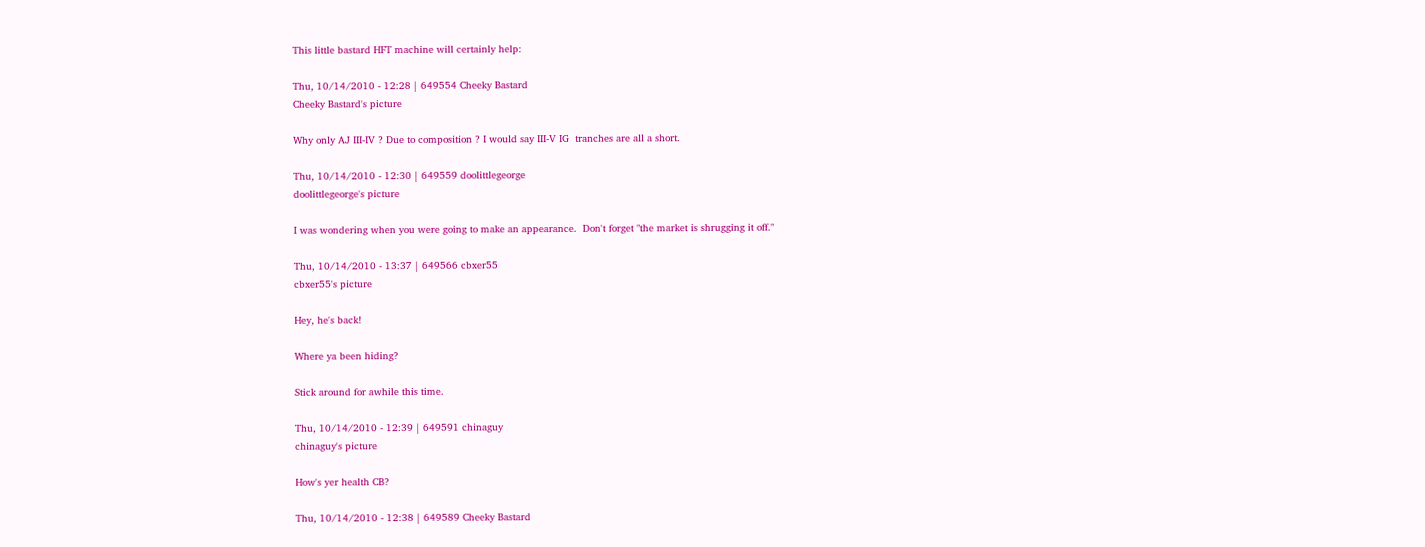This little bastard HFT machine will certainly help:

Thu, 10/14/2010 - 12:28 | 649554 Cheeky Bastard
Cheeky Bastard's picture

Why only AJ III-IV ? Due to composition ? I would say III-V IG  tranches are all a short.

Thu, 10/14/2010 - 12:30 | 649559 doolittlegeorge
doolittlegeorge's picture

I was wondering when you were going to make an appearance.  Don't forget "the market is shrugging it off."

Thu, 10/14/2010 - 13:37 | 649566 cbxer55
cbxer55's picture

Hey, he's back!

Where ya been hiding?

Stick around for awhile this time.

Thu, 10/14/2010 - 12:39 | 649591 chinaguy
chinaguy's picture

How's yer health CB?

Thu, 10/14/2010 - 12:38 | 649589 Cheeky Bastard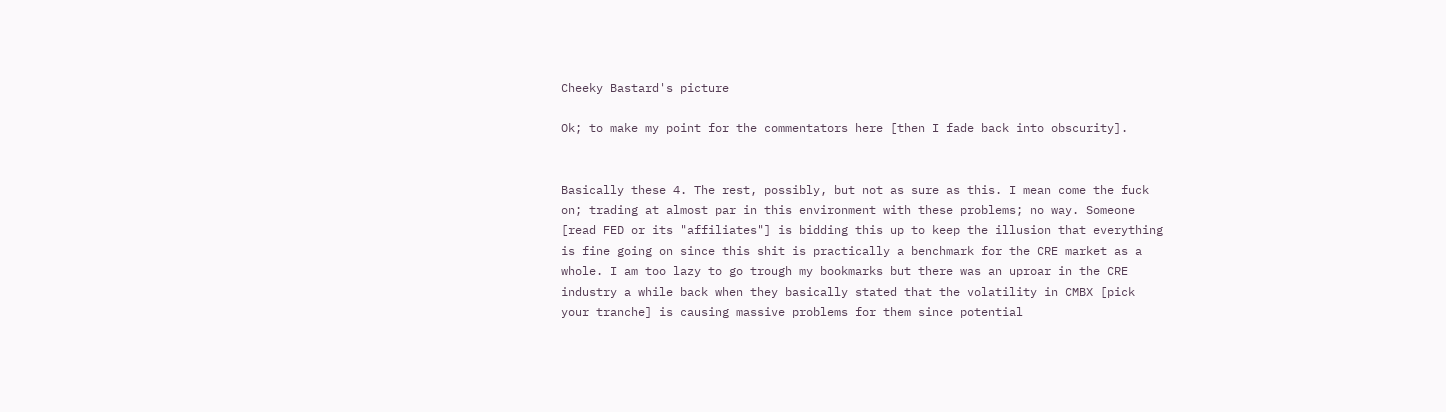Cheeky Bastard's picture

Ok; to make my point for the commentators here [then I fade back into obscurity].


Basically these 4. The rest, possibly, but not as sure as this. I mean come the fuck on; trading at almost par in this environment with these problems; no way. Someone [read FED or its "affiliates"] is bidding this up to keep the illusion that everything is fine going on since this shit is practically a benchmark for the CRE market as a whole. I am too lazy to go trough my bookmarks but there was an uproar in the CRE industry a while back when they basically stated that the volatility in CMBX [pick your tranche] is causing massive problems for them since potential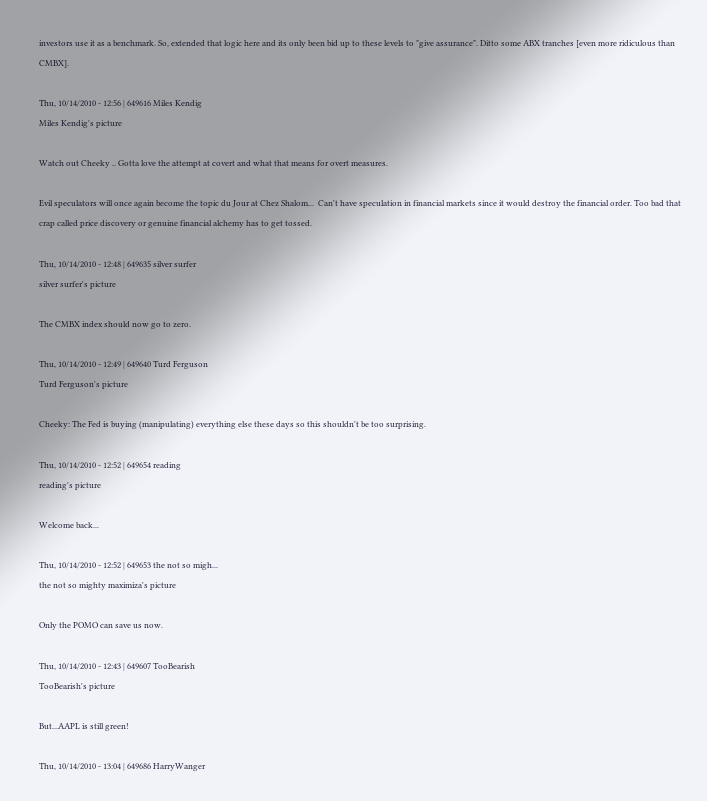investors use it as a benchmark. So, extended that logic here and its only been bid up to these levels to "give assurance". Ditto some ABX tranches [even more ridiculous than CMBX].

Thu, 10/14/2010 - 12:56 | 649616 Miles Kendig
Miles Kendig's picture

Watch out Cheeky .. Gotta love the attempt at covert and what that means for overt measures.

Evil speculators will once again become the topic du Jour at Chez Shalom...  Can't have speculation in financial markets since it would destroy the financial order. Too bad that crap called price discovery or genuine financial alchemy has to get tossed.

Thu, 10/14/2010 - 12:48 | 649635 silver surfer
silver surfer's picture

The CMBX index should now go to zero.

Thu, 10/14/2010 - 12:49 | 649640 Turd Ferguson
Turd Ferguson's picture

Cheeky: The Fed is buying (manipulating) everything else these days so this shouldn't be too surprising.

Thu, 10/14/2010 - 12:52 | 649654 reading
reading's picture

Welcome back...

Thu, 10/14/2010 - 12:52 | 649653 the not so migh...
the not so mighty maximiza's picture

Only the POMO can save us now.

Thu, 10/14/2010 - 12:43 | 649607 TooBearish
TooBearish's picture

But...AAPL is still green!

Thu, 10/14/2010 - 13:04 | 649686 HarryWanger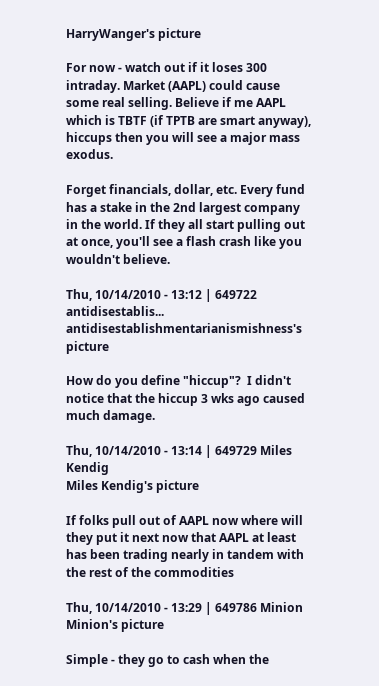HarryWanger's picture

For now - watch out if it loses 300 intraday. Market (AAPL) could cause some real selling. Believe if me AAPL which is TBTF (if TPTB are smart anyway), hiccups then you will see a major mass exodus.

Forget financials, dollar, etc. Every fund has a stake in the 2nd largest company in the world. If they all start pulling out at once, you'll see a flash crash like you wouldn't believe.

Thu, 10/14/2010 - 13:12 | 649722 antidisestablis...
antidisestablishmentarianismishness's picture

How do you define "hiccup"?  I didn't notice that the hiccup 3 wks ago caused much damage.

Thu, 10/14/2010 - 13:14 | 649729 Miles Kendig
Miles Kendig's picture

If folks pull out of AAPL now where will they put it next now that AAPL at least has been trading nearly in tandem with the rest of the commodities

Thu, 10/14/2010 - 13:29 | 649786 Minion
Minion's picture

Simple - they go to cash when the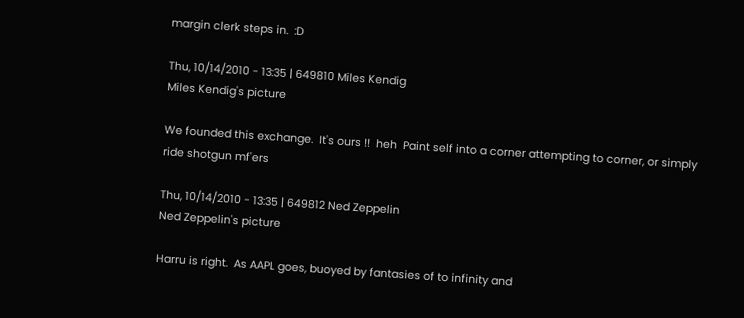margin clerk steps in.  :D

Thu, 10/14/2010 - 13:35 | 649810 Miles Kendig
Miles Kendig's picture

We founded this exchange.  It's ours !!  heh  Paint self into a corner attempting to corner, or simply ride shotgun mf'ers

Thu, 10/14/2010 - 13:35 | 649812 Ned Zeppelin
Ned Zeppelin's picture

Harru is right.  As AAPL goes, buoyed by fantasies of to infinity and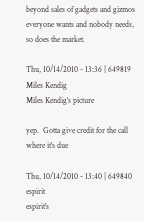beyond sales of gadgets and gizmos everyone wants and nobody needs, so does the market.

Thu, 10/14/2010 - 13:36 | 649819 Miles Kendig
Miles Kendig's picture

yep.  Gotta give credit for the call where it's due

Thu, 10/14/2010 - 13:40 | 649840 espirit
espirit's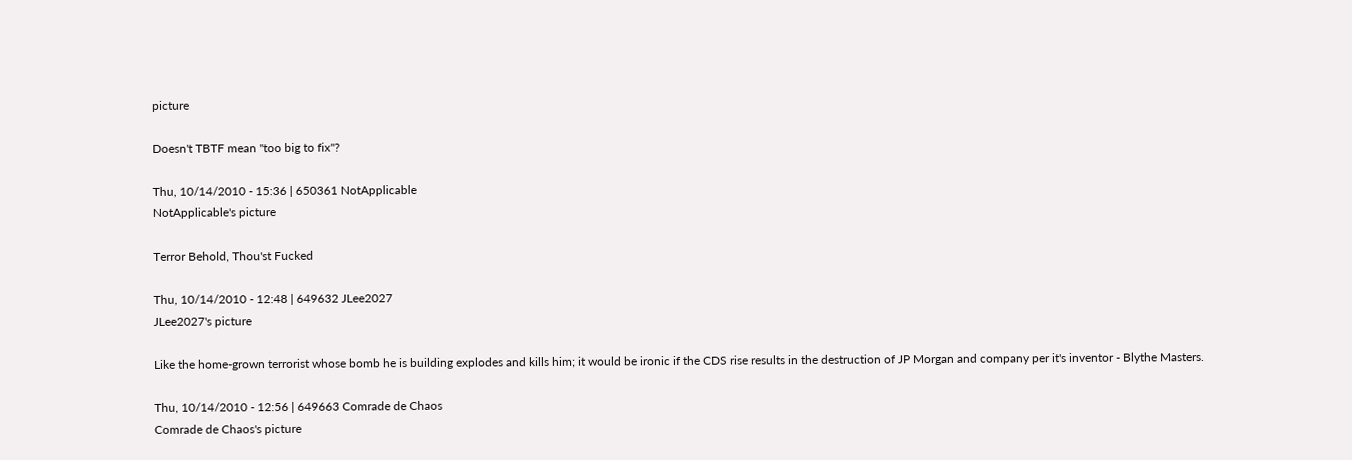picture

Doesn't TBTF mean "too big to fix"?

Thu, 10/14/2010 - 15:36 | 650361 NotApplicable
NotApplicable's picture

Terror Behold, Thou'st Fucked

Thu, 10/14/2010 - 12:48 | 649632 JLee2027
JLee2027's picture

Like the home-grown terrorist whose bomb he is building explodes and kills him; it would be ironic if the CDS rise results in the destruction of JP Morgan and company per it's inventor - Blythe Masters.

Thu, 10/14/2010 - 12:56 | 649663 Comrade de Chaos
Comrade de Chaos's picture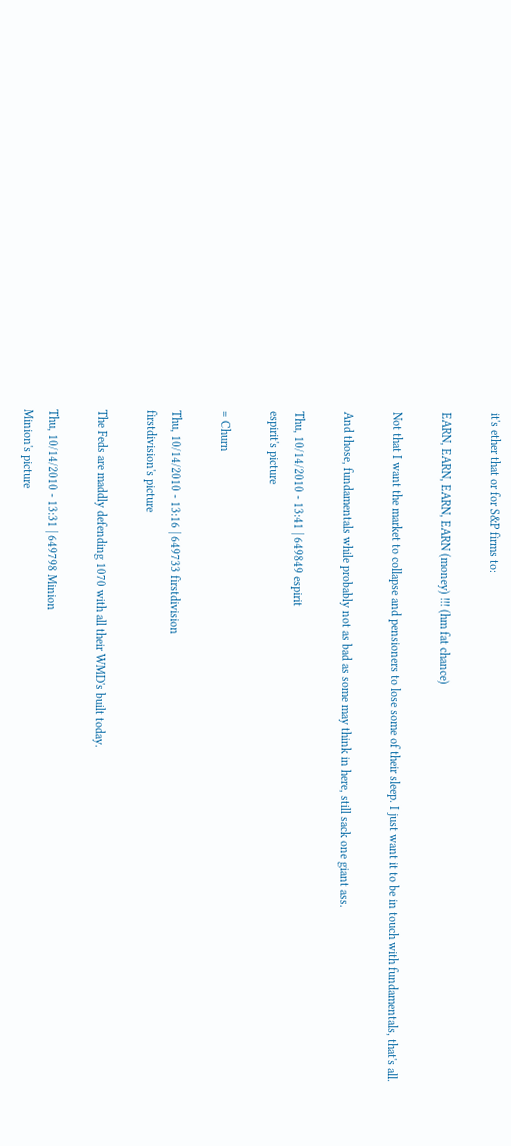it's ether that or for S&P firms to:

EARN, EARN, EARN, EARN (money) !!! (hm fat chance)

Not that I want the market to collapse and pensioners to lose some of their sleep. I just want it to be in touch with fundamentals, that's all.

And those, fundamentals while probably not as bad as some may think in here, still sack one giant ass.

Thu, 10/14/2010 - 13:41 | 649849 espirit
espirit's picture

= Churn

Thu, 10/14/2010 - 13:16 | 649733 firstdivision
firstdivision's picture

The Feds are maddly defending 1070 with all their WMD's built today.

Thu, 10/14/2010 - 13:31 | 649798 Minion
Minion's picture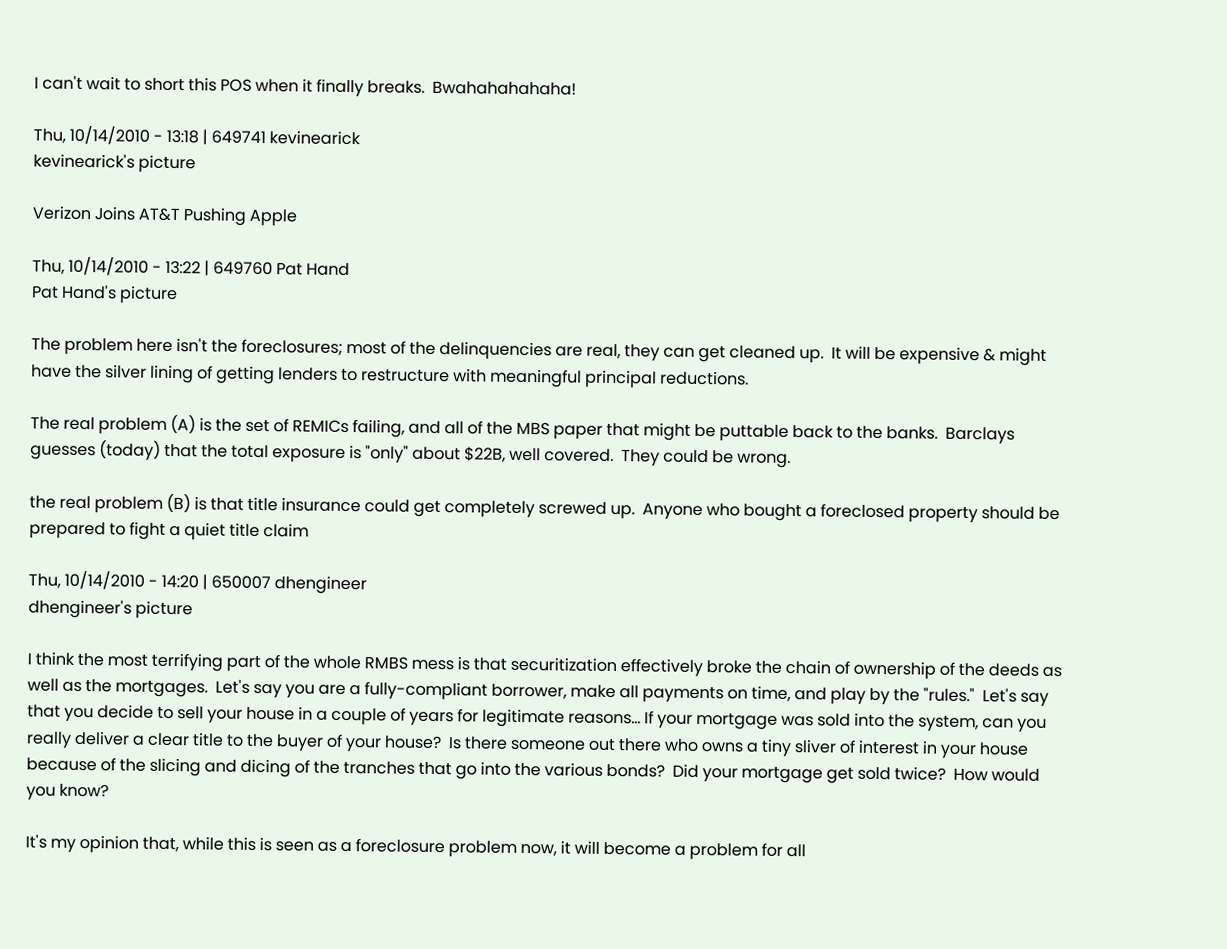I can't wait to short this POS when it finally breaks.  Bwahahahahaha!

Thu, 10/14/2010 - 13:18 | 649741 kevinearick
kevinearick's picture

Verizon Joins AT&T Pushing Apple

Thu, 10/14/2010 - 13:22 | 649760 Pat Hand
Pat Hand's picture

The problem here isn't the foreclosures; most of the delinquencies are real, they can get cleaned up.  It will be expensive & might have the silver lining of getting lenders to restructure with meaningful principal reductions.

The real problem (A) is the set of REMICs failing, and all of the MBS paper that might be puttable back to the banks.  Barclays guesses (today) that the total exposure is "only" about $22B, well covered.  They could be wrong.

the real problem (B) is that title insurance could get completely screwed up.  Anyone who bought a foreclosed property should be prepared to fight a quiet title claim

Thu, 10/14/2010 - 14:20 | 650007 dhengineer
dhengineer's picture

I think the most terrifying part of the whole RMBS mess is that securitization effectively broke the chain of ownership of the deeds as well as the mortgages.  Let's say you are a fully-compliant borrower, make all payments on time, and play by the "rules."  Let's say that you decide to sell your house in a couple of years for legitimate reasons... If your mortgage was sold into the system, can you really deliver a clear title to the buyer of your house?  Is there someone out there who owns a tiny sliver of interest in your house because of the slicing and dicing of the tranches that go into the various bonds?  Did your mortgage get sold twice?  How would you know?

It's my opinion that, while this is seen as a foreclosure problem now, it will become a problem for all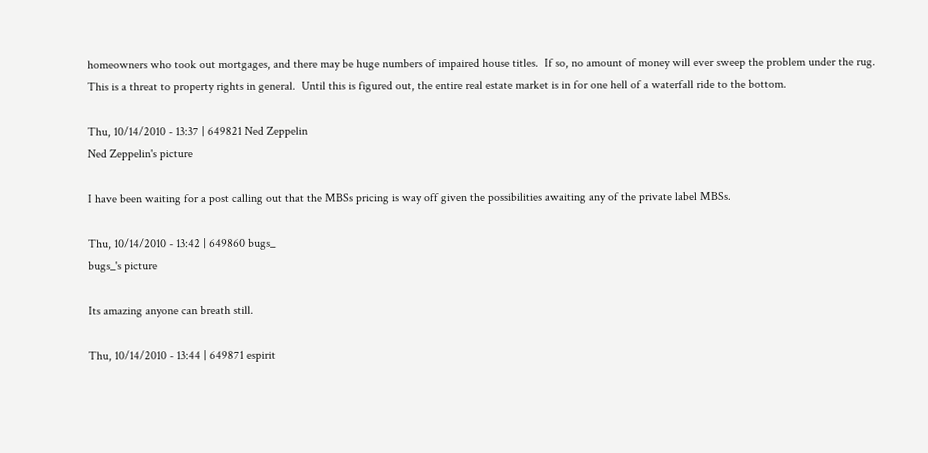homeowners who took out mortgages, and there may be huge numbers of impaired house titles.  If so, no amount of money will ever sweep the problem under the rug.  This is a threat to property rights in general.  Until this is figured out, the entire real estate market is in for one hell of a waterfall ride to the bottom.

Thu, 10/14/2010 - 13:37 | 649821 Ned Zeppelin
Ned Zeppelin's picture

I have been waiting for a post calling out that the MBSs pricing is way off given the possibilities awaiting any of the private label MBSs.

Thu, 10/14/2010 - 13:42 | 649860 bugs_
bugs_'s picture

Its amazing anyone can breath still.

Thu, 10/14/2010 - 13:44 | 649871 espirit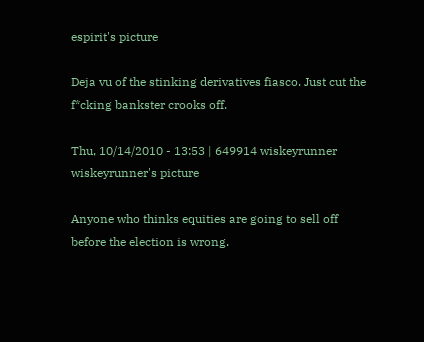espirit's picture

Deja vu of the stinking derivatives fiasco. Just cut the f*cking bankster crooks off.

Thu, 10/14/2010 - 13:53 | 649914 wiskeyrunner
wiskeyrunner's picture

Anyone who thinks equities are going to sell off before the election is wrong.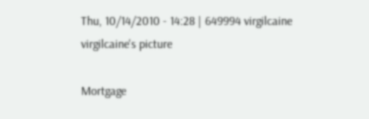Thu, 10/14/2010 - 14:28 | 649994 virgilcaine
virgilcaine's picture

Mortgage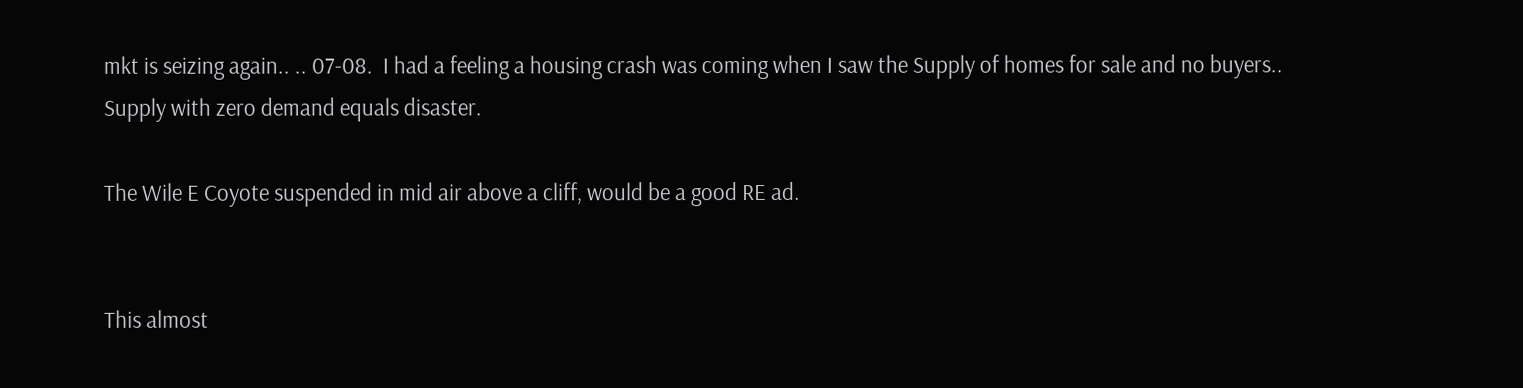mkt is seizing again.. .. 07-08.  I had a feeling a housing crash was coming when I saw the Supply of homes for sale and no buyers.. Supply with zero demand equals disaster.

The Wile E Coyote suspended in mid air above a cliff, would be a good RE ad.


This almost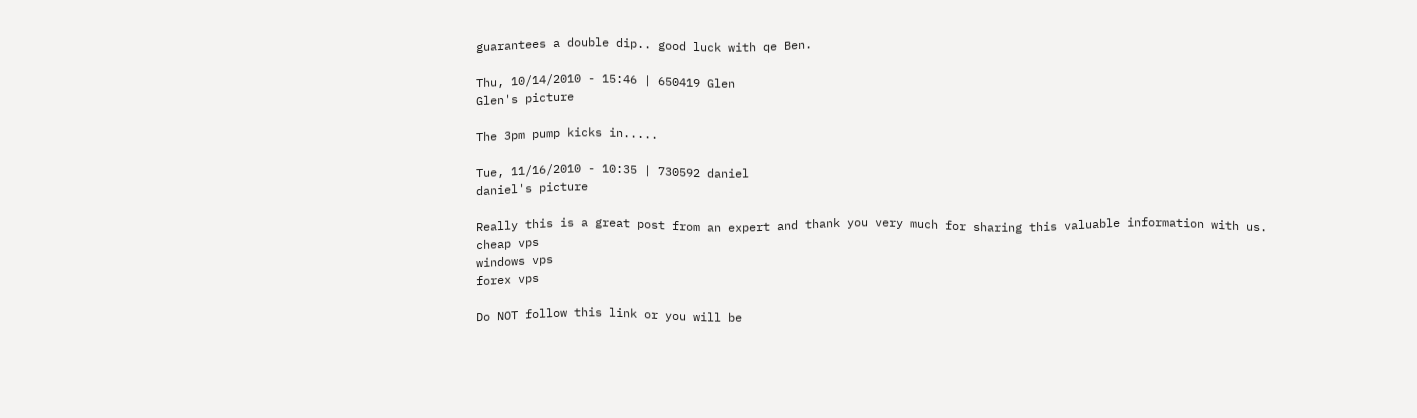guarantees a double dip.. good luck with qe Ben.

Thu, 10/14/2010 - 15:46 | 650419 Glen
Glen's picture

The 3pm pump kicks in.....

Tue, 11/16/2010 - 10:35 | 730592 daniel
daniel's picture

Really this is a great post from an expert and thank you very much for sharing this valuable information with us.
cheap vps
windows vps
forex vps

Do NOT follow this link or you will be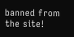banned from the site!